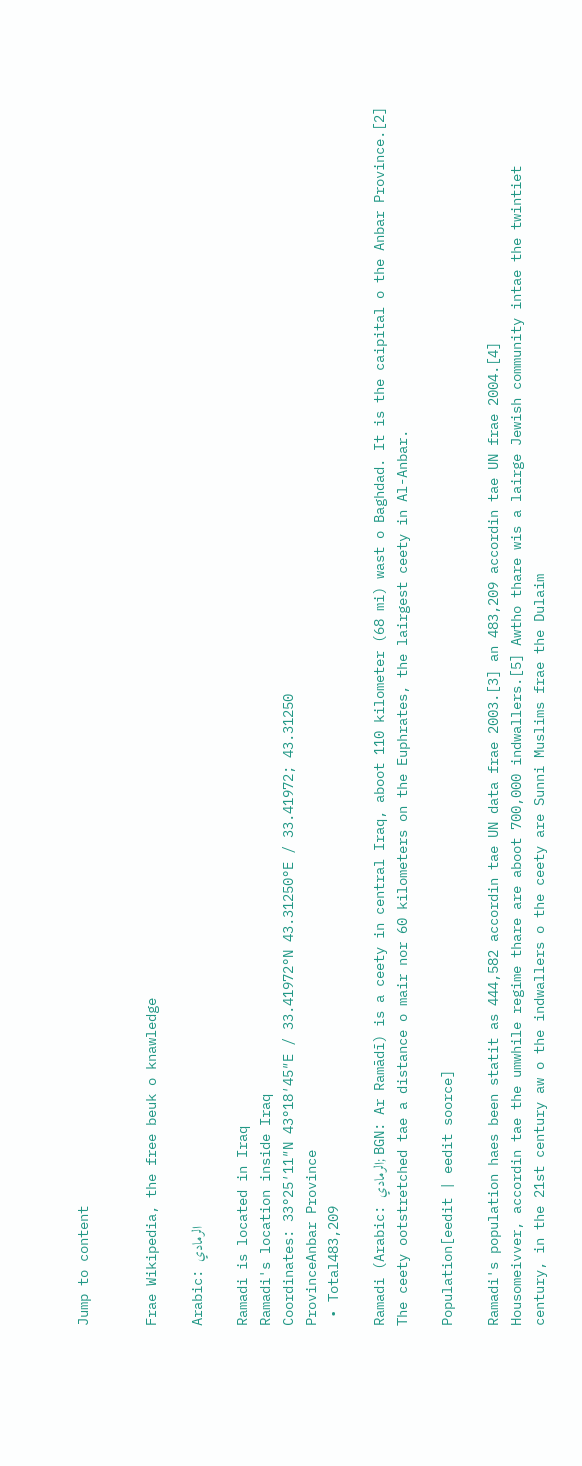Jump to content


Frae Wikipedia, the free beuk o knawledge

Arabic: الرمادي

Ramadi is located in Iraq
Ramadi's location inside Iraq
Coordinates: 33°25′11″N 43°18′45″E / 33.41972°N 43.31250°E / 33.41972; 43.31250
ProvinceAnbar Province
 • Total483,209

Ramadi (Arabic: الرمادي; BGN: Ar Ramādī) is a ceety in central Iraq, aboot 110 kilometer (68 mi) wast o Baghdad. It is the caipital o the Anbar Province.[2] The ceety ootstretched tae a distance o mair nor 60 kilometers on the Euphrates, the lairgest ceety in Al-Anbar.

Population[eedit | eedit soorce]

Ramadi's population haes been statit as 444,582 accordin tae UN data frae 2003.[3] an 483,209 accordin tae UN frae 2004.[4]
Housomeivver, accordin tae the umwhile regime thare are aboot 700,000 indwallers.[5] Awtho thare wis a lairge Jewish community intae the twintiet century, in the 21st century aw o the indwallers o the ceety are Sunni Muslims frae the Dulaim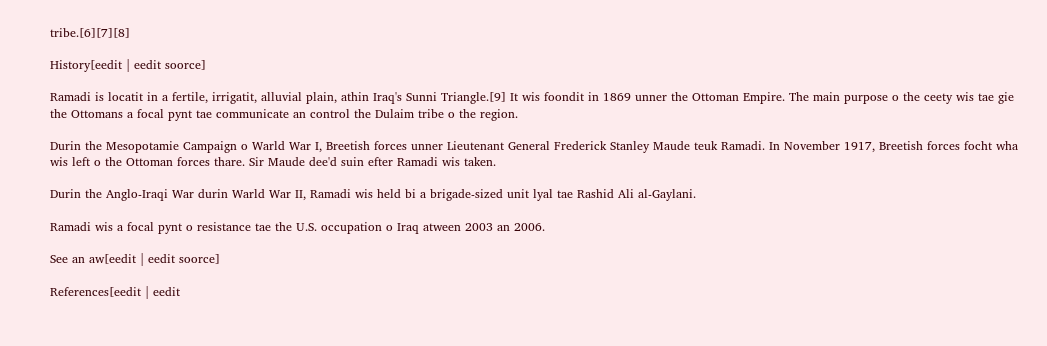tribe.[6][7][8]

History[eedit | eedit soorce]

Ramadi is locatit in a fertile, irrigatit, alluvial plain, athin Iraq's Sunni Triangle.[9] It wis foondit in 1869 unner the Ottoman Empire. The main purpose o the ceety wis tae gie the Ottomans a focal pynt tae communicate an control the Dulaim tribe o the region.

Durin the Mesopotamie Campaign o Warld War I, Breetish forces unner Lieutenant General Frederick Stanley Maude teuk Ramadi. In November 1917, Breetish forces focht wha wis left o the Ottoman forces thare. Sir Maude dee'd suin efter Ramadi wis taken.

Durin the Anglo-Iraqi War durin Warld War II, Ramadi wis held bi a brigade-sized unit lyal tae Rashid Ali al-Gaylani.

Ramadi wis a focal pynt o resistance tae the U.S. occupation o Iraq atween 2003 an 2006.

See an aw[eedit | eedit soorce]

References[eedit | eedit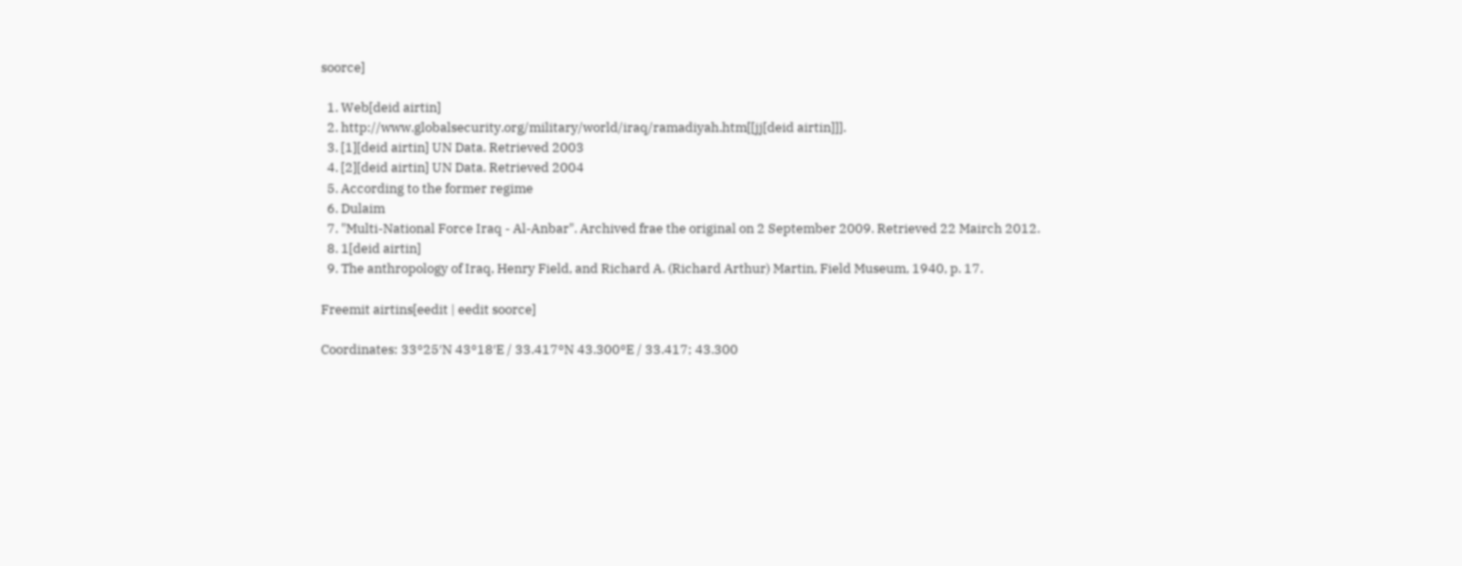soorce]

  1. Web[deid airtin]
  2. http://www.globalsecurity.org/military/world/iraq/ramadiyah.htm[[jj[deid airtin]]].
  3. [1][deid airtin] UN Data. Retrieved 2003
  4. [2][deid airtin] UN Data. Retrieved 2004
  5. According to the former regime
  6. Dulaim
  7. "Multi-National Force Iraq - Al-Anbar". Archived frae the original on 2 September 2009. Retrieved 22 Mairch 2012.
  8. 1[deid airtin]
  9. The anthropology of Iraq, Henry Field, and Richard A. (Richard Arthur) Martin, Field Museum, 1940, p. 17.

Freemit airtins[eedit | eedit soorce]

Coordinates: 33°25′N 43°18′E / 33.417°N 43.300°E / 33.417; 43.300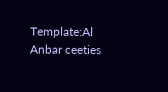Template:Al Anbar ceeties